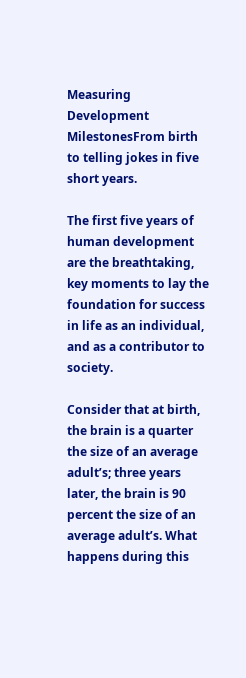Measuring Development MilestonesFrom birth to telling jokes in five short years.

The first five years of human development are the breathtaking, key moments to lay the foundation for success in life as an individual, and as a contributor to society.

Consider that at birth, the brain is a quarter the size of an average adult’s; three years later, the brain is 90 percent the size of an average adult’s. What happens during this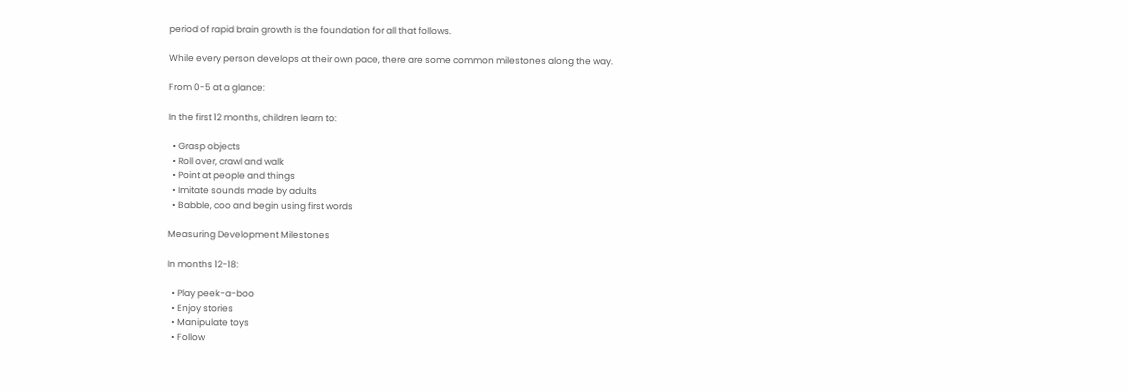period of rapid brain growth is the foundation for all that follows.

While every person develops at their own pace, there are some common milestones along the way.

From 0-5 at a glance:

In the first 12 months, children learn to:

  • Grasp objects
  • Roll over, crawl and walk
  • Point at people and things
  • Imitate sounds made by adults
  • Babble, coo and begin using first words

Measuring Development Milestones

In months 12-18:

  • Play peek-a-boo
  • Enjoy stories
  • Manipulate toys
  • Follow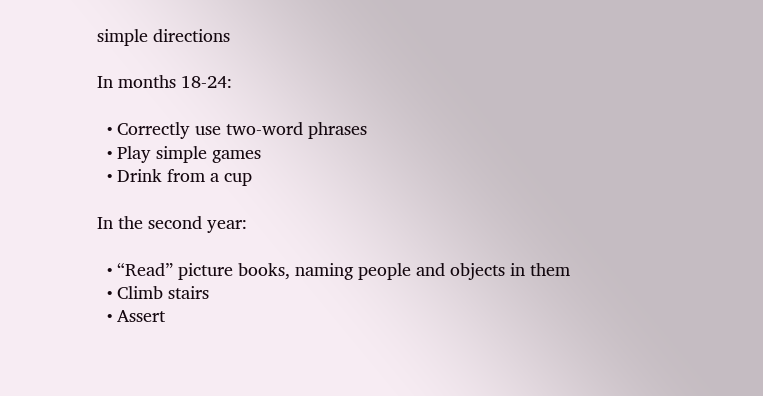simple directions

In months 18-24:

  • Correctly use two-word phrases
  • Play simple games
  • Drink from a cup

In the second year:

  • “Read” picture books, naming people and objects in them
  • Climb stairs
  • Assert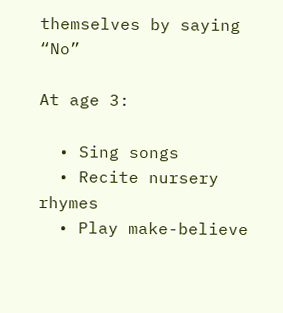themselves by saying “No”

At age 3:

  • Sing songs
  • Recite nursery rhymes
  • Play make-believe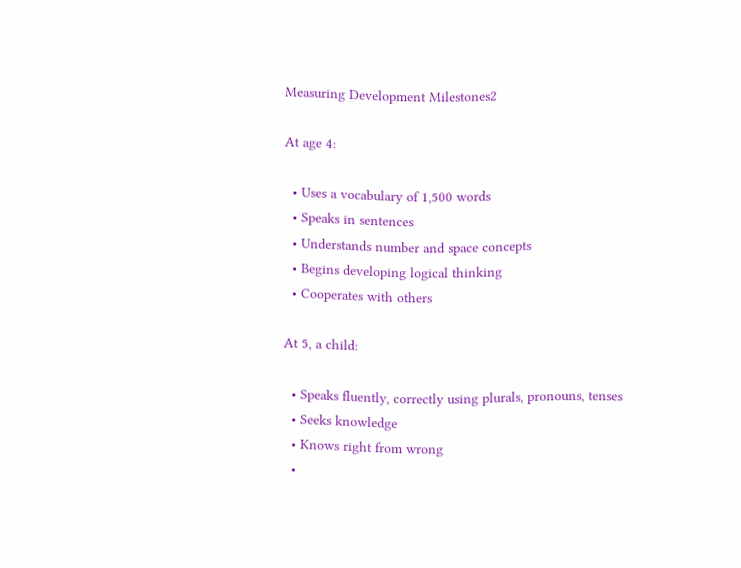Measuring Development Milestones2

At age 4:

  • Uses a vocabulary of 1,500 words
  • Speaks in sentences
  • Understands number and space concepts
  • Begins developing logical thinking
  • Cooperates with others

At 5, a child:

  • Speaks fluently, correctly using plurals, pronouns, tenses
  • Seeks knowledge
  • Knows right from wrong
  •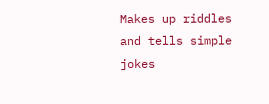Makes up riddles and tells simple jokes